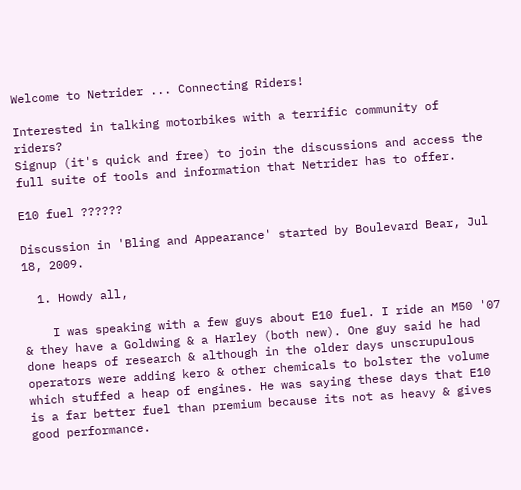Welcome to Netrider ... Connecting Riders!

Interested in talking motorbikes with a terrific community of riders?
Signup (it's quick and free) to join the discussions and access the full suite of tools and information that Netrider has to offer.

E10 fuel ??????

Discussion in 'Bling and Appearance' started by Boulevard Bear, Jul 18, 2009.

  1. Howdy all,

    I was speaking with a few guys about E10 fuel. I ride an M50 '07 & they have a Goldwing & a Harley (both new). One guy said he had done heaps of research & although in the older days unscrupulous operators were adding kero & other chemicals to bolster the volume which stuffed a heap of engines. He was saying these days that E10 is a far better fuel than premium because its not as heavy & gives good performance.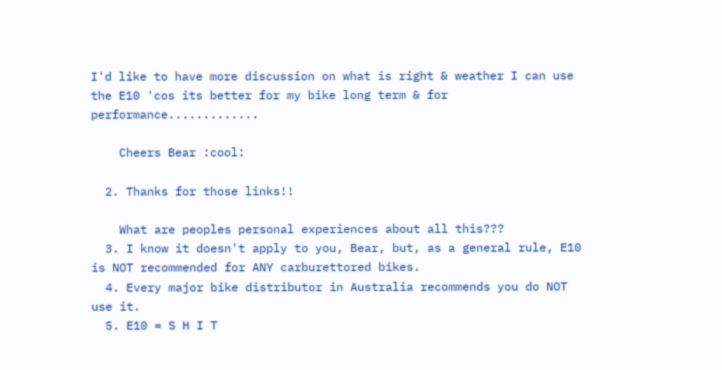I'd like to have more discussion on what is right & weather I can use the E10 'cos its better for my bike long term & for performance.............

    Cheers Bear :cool:

  2. Thanks for those links!!

    What are peoples personal experiences about all this???
  3. I know it doesn't apply to you, Bear, but, as a general rule, E10 is NOT recommended for ANY carburettored bikes.
  4. Every major bike distributor in Australia recommends you do NOT use it.
  5. E10 = S H I T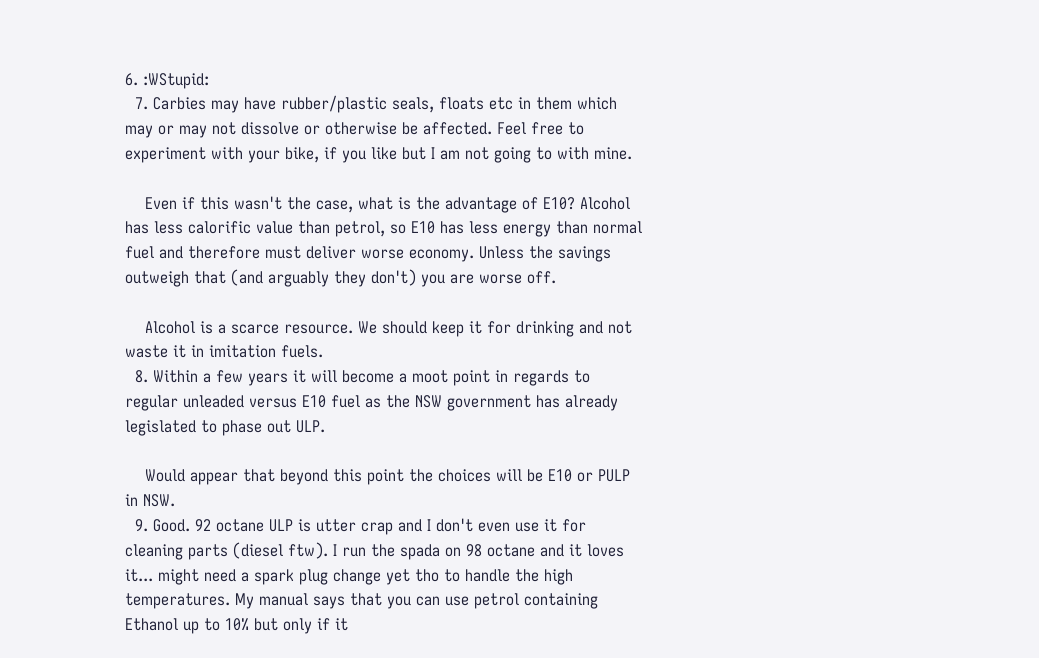6. :WStupid:
  7. Carbies may have rubber/plastic seals, floats etc in them which may or may not dissolve or otherwise be affected. Feel free to experiment with your bike, if you like but I am not going to with mine.

    Even if this wasn't the case, what is the advantage of E10? Alcohol has less calorific value than petrol, so E10 has less energy than normal fuel and therefore must deliver worse economy. Unless the savings outweigh that (and arguably they don't) you are worse off.

    Alcohol is a scarce resource. We should keep it for drinking and not waste it in imitation fuels.
  8. Within a few years it will become a moot point in regards to regular unleaded versus E10 fuel as the NSW government has already legislated to phase out ULP.

    Would appear that beyond this point the choices will be E10 or PULP in NSW.
  9. Good. 92 octane ULP is utter crap and I don't even use it for cleaning parts (diesel ftw). I run the spada on 98 octane and it loves it... might need a spark plug change yet tho to handle the high temperatures. My manual says that you can use petrol containing Ethanol up to 10% but only if it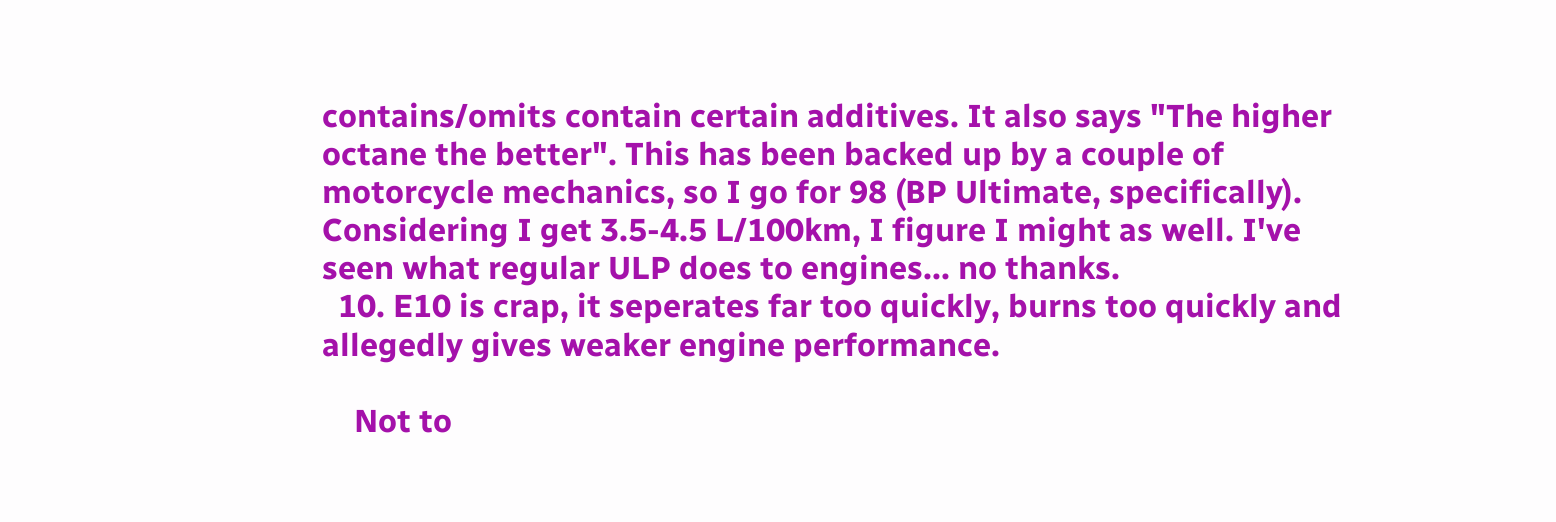contains/omits contain certain additives. It also says "The higher octane the better". This has been backed up by a couple of motorcycle mechanics, so I go for 98 (BP Ultimate, specifically). Considering I get 3.5-4.5 L/100km, I figure I might as well. I've seen what regular ULP does to engines... no thanks.
  10. E10 is crap, it seperates far too quickly, burns too quickly and allegedly gives weaker engine performance.

    Not to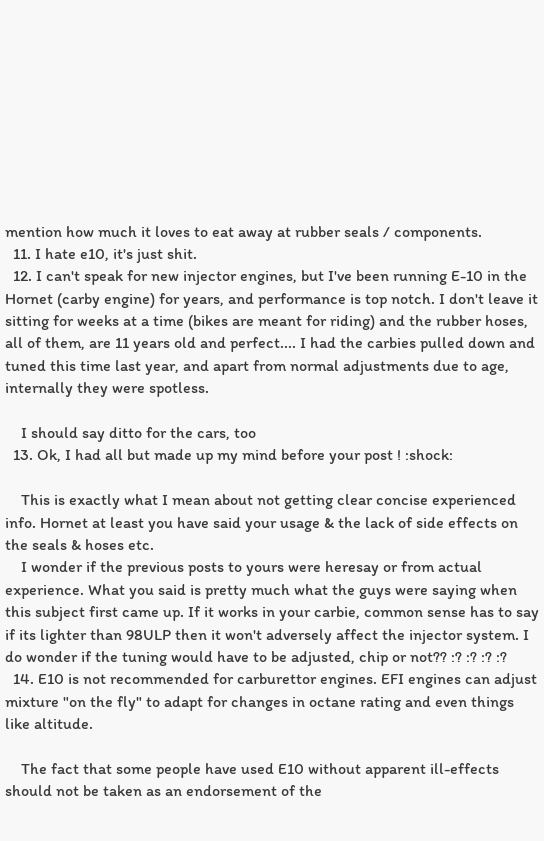mention how much it loves to eat away at rubber seals / components.
  11. I hate e10, it's just shit.
  12. I can't speak for new injector engines, but I've been running E-10 in the Hornet (carby engine) for years, and performance is top notch. I don't leave it sitting for weeks at a time (bikes are meant for riding) and the rubber hoses, all of them, are 11 years old and perfect.... I had the carbies pulled down and tuned this time last year, and apart from normal adjustments due to age, internally they were spotless.

    I should say ditto for the cars, too
  13. Ok, I had all but made up my mind before your post ! :shock:

    This is exactly what I mean about not getting clear concise experienced info. Hornet at least you have said your usage & the lack of side effects on the seals & hoses etc.
    I wonder if the previous posts to yours were heresay or from actual experience. What you said is pretty much what the guys were saying when this subject first came up. If it works in your carbie, common sense has to say if its lighter than 98ULP then it won't adversely affect the injector system. I do wonder if the tuning would have to be adjusted, chip or not?? :? :? :? :?
  14. E10 is not recommended for carburettor engines. EFI engines can adjust mixture "on the fly" to adapt for changes in octane rating and even things like altitude.

    The fact that some people have used E10 without apparent ill-effects should not be taken as an endorsement of the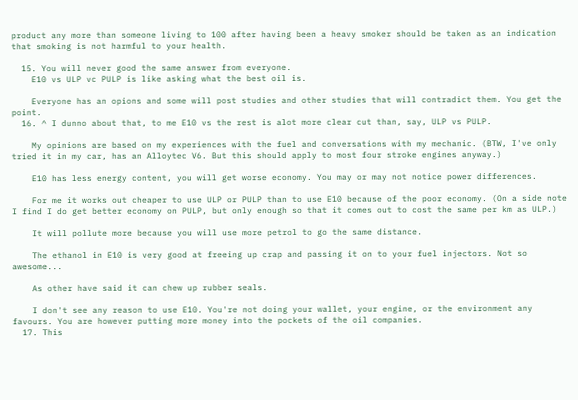product any more than someone living to 100 after having been a heavy smoker should be taken as an indication that smoking is not harmful to your health.

  15. You will never good the same answer from everyone.
    E10 vs ULP vc PULP is like asking what the best oil is.

    Everyone has an opions and some will post studies and other studies that will contradict them. You get the point.
  16. ^ I dunno about that, to me E10 vs the rest is alot more clear cut than, say, ULP vs PULP.

    My opinions are based on my experiences with the fuel and conversations with my mechanic. (BTW, I've only tried it in my car, has an Alloytec V6. But this should apply to most four stroke engines anyway.)

    E10 has less energy content, you will get worse economy. You may or may not notice power differences.

    For me it works out cheaper to use ULP or PULP than to use E10 because of the poor economy. (On a side note I find I do get better economy on PULP, but only enough so that it comes out to cost the same per km as ULP.)

    It will pollute more because you will use more petrol to go the same distance.

    The ethanol in E10 is very good at freeing up crap and passing it on to your fuel injectors. Not so awesome...

    As other have said it can chew up rubber seals.

    I don't see any reason to use E10. You're not doing your wallet, your engine, or the environment any favours. You are however putting more money into the pockets of the oil companies.
  17. This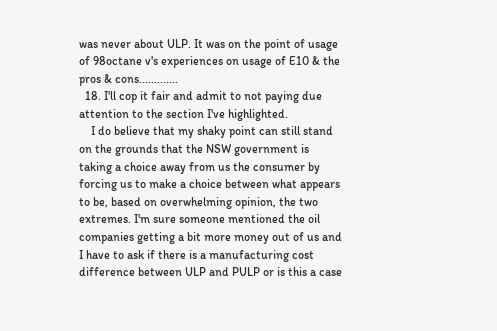was never about ULP. It was on the point of usage of 98octane v's experiences on usage of E10 & the pros & cons.............
  18. I'll cop it fair and admit to not paying due attention to the section I've highlighted.
    I do believe that my shaky point can still stand on the grounds that the NSW government is taking a choice away from us the consumer by forcing us to make a choice between what appears to be, based on overwhelming opinion, the two extremes. I'm sure someone mentioned the oil companies getting a bit more money out of us and I have to ask if there is a manufacturing cost difference between ULP and PULP or is this a case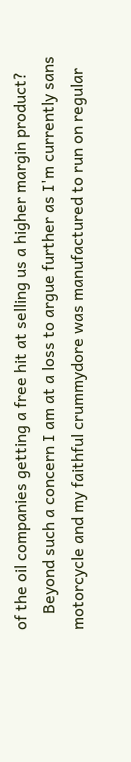of the oil companies getting a free hit at selling us a higher margin product?
    Beyond such a concern I am at a loss to argue further as I'm currently sans motorcycle and my faithful crummydore was manufactured to run on regular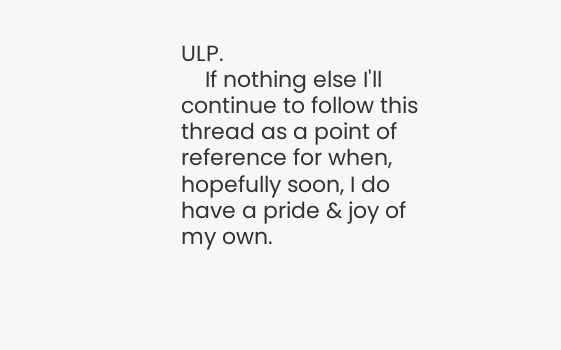ULP.
    If nothing else I'll continue to follow this thread as a point of reference for when, hopefully soon, I do have a pride & joy of my own.